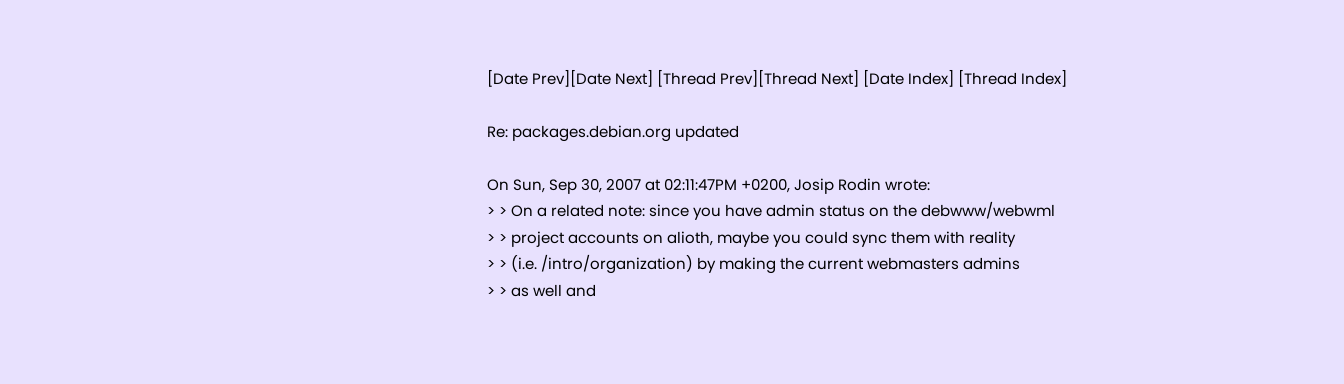[Date Prev][Date Next] [Thread Prev][Thread Next] [Date Index] [Thread Index]

Re: packages.debian.org updated

On Sun, Sep 30, 2007 at 02:11:47PM +0200, Josip Rodin wrote:
> > On a related note: since you have admin status on the debwww/webwml
> > project accounts on alioth, maybe you could sync them with reality
> > (i.e. /intro/organization) by making the current webmasters admins
> > as well and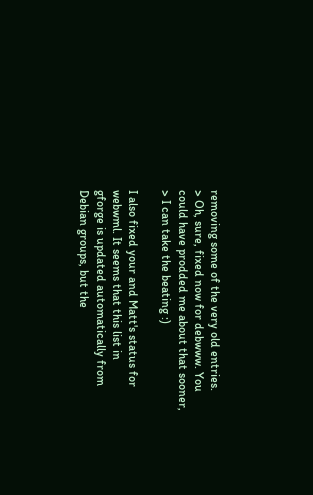removing some of the very old entries.
> Oh, sure, fixed now for debwww. You could have prodded me about that sooner,
> I can take the beating :)

I also fixed your and Matt's status for webwml. It seems that this list in
gforge is updated automatically from Debian groups, but the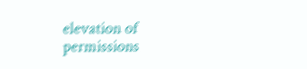elevation of
permissions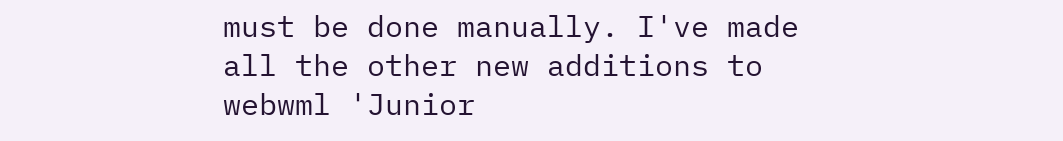must be done manually. I've made all the other new additions to
webwml 'Junior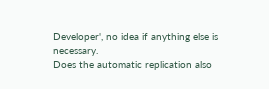Developer', no idea if anything else is necessary.
Does the automatic replication also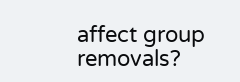affect group removals?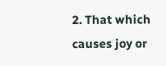2. That which causes joy or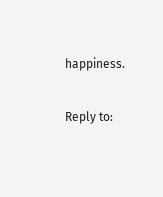happiness.

Reply to: